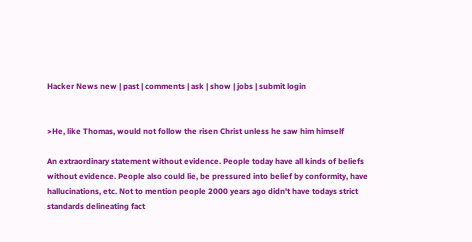Hacker News new | past | comments | ask | show | jobs | submit login


>He, like Thomas, would not follow the risen Christ unless he saw him himself

An extraordinary statement without evidence. People today have all kinds of beliefs without evidence. People also could lie, be pressured into belief by conformity, have hallucinations, etc. Not to mention people 2000 years ago didn't have todays strict standards delineating fact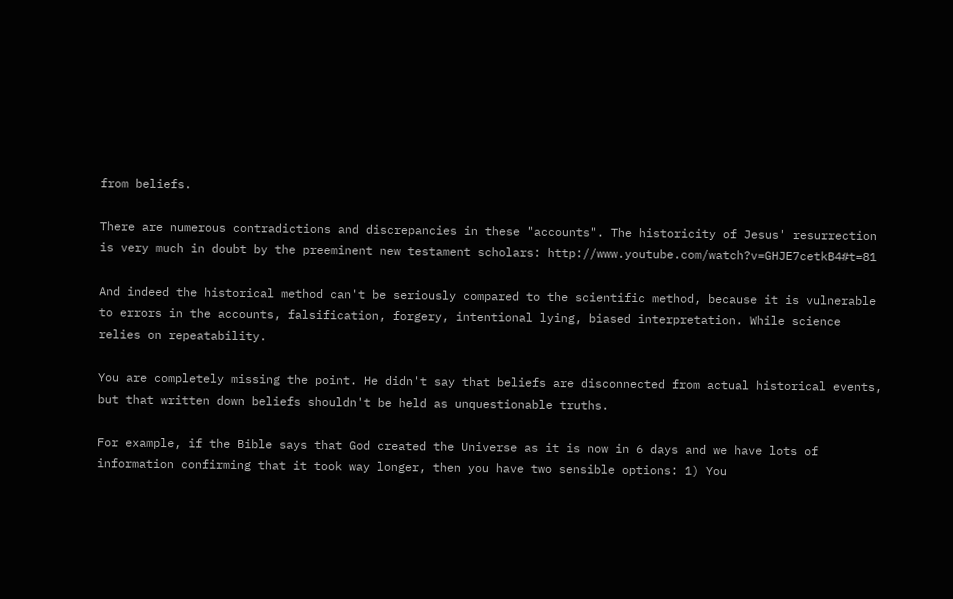from beliefs.

There are numerous contradictions and discrepancies in these "accounts". The historicity of Jesus' resurrection is very much in doubt by the preeminent new testament scholars: http://www.youtube.com/watch?v=GHJE7cetkB4#t=81

And indeed the historical method can't be seriously compared to the scientific method, because it is vulnerable to errors in the accounts, falsification, forgery, intentional lying, biased interpretation. While science relies on repeatability.

You are completely missing the point. He didn't say that beliefs are disconnected from actual historical events, but that written down beliefs shouldn't be held as unquestionable truths.

For example, if the Bible says that God created the Universe as it is now in 6 days and we have lots of information confirming that it took way longer, then you have two sensible options: 1) You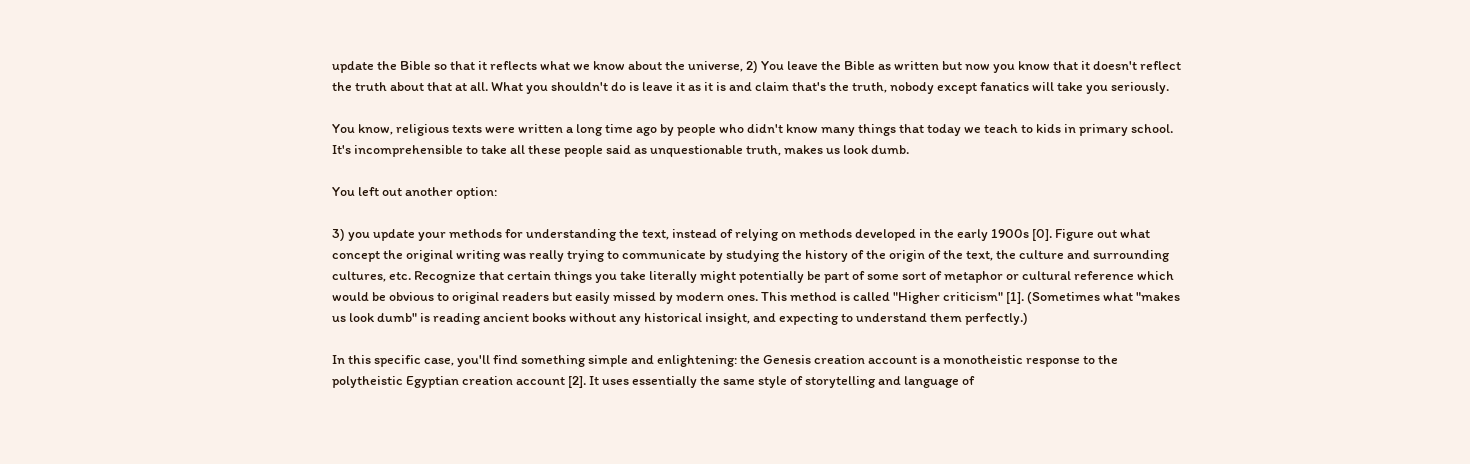update the Bible so that it reflects what we know about the universe, 2) You leave the Bible as written but now you know that it doesn't reflect the truth about that at all. What you shouldn't do is leave it as it is and claim that's the truth, nobody except fanatics will take you seriously.

You know, religious texts were written a long time ago by people who didn't know many things that today we teach to kids in primary school. It's incomprehensible to take all these people said as unquestionable truth, makes us look dumb.

You left out another option:

3) you update your methods for understanding the text, instead of relying on methods developed in the early 1900s [0]. Figure out what concept the original writing was really trying to communicate by studying the history of the origin of the text, the culture and surrounding cultures, etc. Recognize that certain things you take literally might potentially be part of some sort of metaphor or cultural reference which would be obvious to original readers but easily missed by modern ones. This method is called "Higher criticism" [1]. (Sometimes what "makes us look dumb" is reading ancient books without any historical insight, and expecting to understand them perfectly.)

In this specific case, you'll find something simple and enlightening: the Genesis creation account is a monotheistic response to the polytheistic Egyptian creation account [2]. It uses essentially the same style of storytelling and language of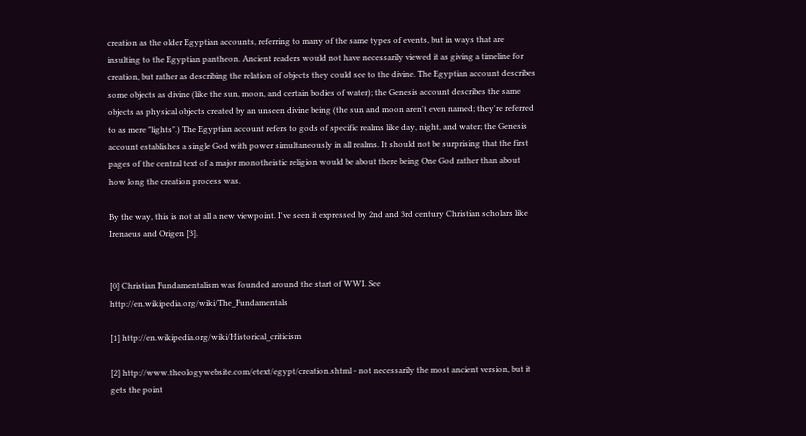creation as the older Egyptian accounts, referring to many of the same types of events, but in ways that are insulting to the Egyptian pantheon. Ancient readers would not have necessarily viewed it as giving a timeline for creation, but rather as describing the relation of objects they could see to the divine. The Egyptian account describes some objects as divine (like the sun, moon, and certain bodies of water); the Genesis account describes the same objects as physical objects created by an unseen divine being (the sun and moon aren't even named; they're referred to as mere "lights".) The Egyptian account refers to gods of specific realms like day, night, and water; the Genesis account establishes a single God with power simultaneously in all realms. It should not be surprising that the first pages of the central text of a major monotheistic religion would be about there being One God rather than about how long the creation process was.

By the way, this is not at all a new viewpoint. I've seen it expressed by 2nd and 3rd century Christian scholars like Irenaeus and Origen [3].


[0] Christian Fundamentalism was founded around the start of WWI. See http://en.wikipedia.org/wiki/The_Fundamentals

[1] http://en.wikipedia.org/wiki/Historical_criticism

[2] http://www.theologywebsite.com/etext/egypt/creation.shtml - not necessarily the most ancient version, but it gets the point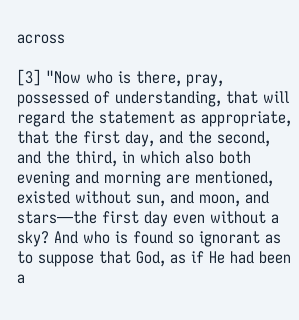across

[3] "Now who is there, pray, possessed of understanding, that will regard the statement as appropriate, that the first day, and the second, and the third, in which also both evening and morning are mentioned, existed without sun, and moon, and stars—the first day even without a sky? And who is found so ignorant as to suppose that God, as if He had been a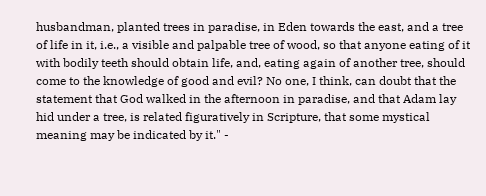husbandman, planted trees in paradise, in Eden towards the east, and a tree of life in it, i.e., a visible and palpable tree of wood, so that anyone eating of it with bodily teeth should obtain life, and, eating again of another tree, should come to the knowledge of good and evil? No one, I think, can doubt that the statement that God walked in the afternoon in paradise, and that Adam lay hid under a tree, is related figuratively in Scripture, that some mystical meaning may be indicated by it." -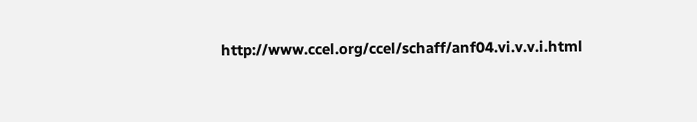http://www.ccel.org/ccel/schaff/anf04.vi.v.v.i.html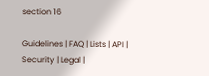section 16

Guidelines | FAQ | Lists | API | Security | Legal |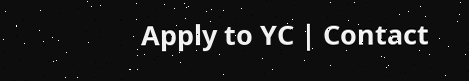Apply to YC | Contact